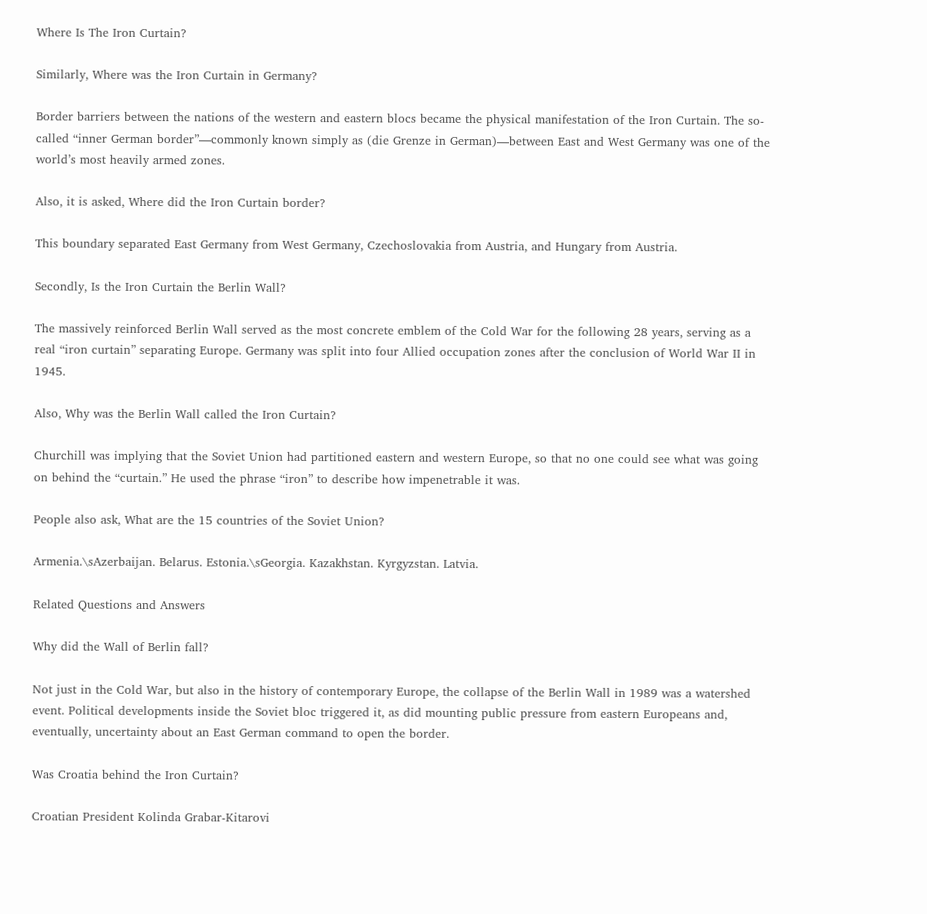Where Is The Iron Curtain?

Similarly, Where was the Iron Curtain in Germany?

Border barriers between the nations of the western and eastern blocs became the physical manifestation of the Iron Curtain. The so-called “inner German border”—commonly known simply as (die Grenze in German)—between East and West Germany was one of the world’s most heavily armed zones.

Also, it is asked, Where did the Iron Curtain border?

This boundary separated East Germany from West Germany, Czechoslovakia from Austria, and Hungary from Austria.

Secondly, Is the Iron Curtain the Berlin Wall?

The massively reinforced Berlin Wall served as the most concrete emblem of the Cold War for the following 28 years, serving as a real “iron curtain” separating Europe. Germany was split into four Allied occupation zones after the conclusion of World War II in 1945.

Also, Why was the Berlin Wall called the Iron Curtain?

Churchill was implying that the Soviet Union had partitioned eastern and western Europe, so that no one could see what was going on behind the “curtain.” He used the phrase “iron” to describe how impenetrable it was.

People also ask, What are the 15 countries of the Soviet Union?

Armenia.\sAzerbaijan. Belarus. Estonia.\sGeorgia. Kazakhstan. Kyrgyzstan. Latvia.

Related Questions and Answers

Why did the Wall of Berlin fall?

Not just in the Cold War, but also in the history of contemporary Europe, the collapse of the Berlin Wall in 1989 was a watershed event. Political developments inside the Soviet bloc triggered it, as did mounting public pressure from eastern Europeans and, eventually, uncertainty about an East German command to open the border.

Was Croatia behind the Iron Curtain?

Croatian President Kolinda Grabar-Kitarovi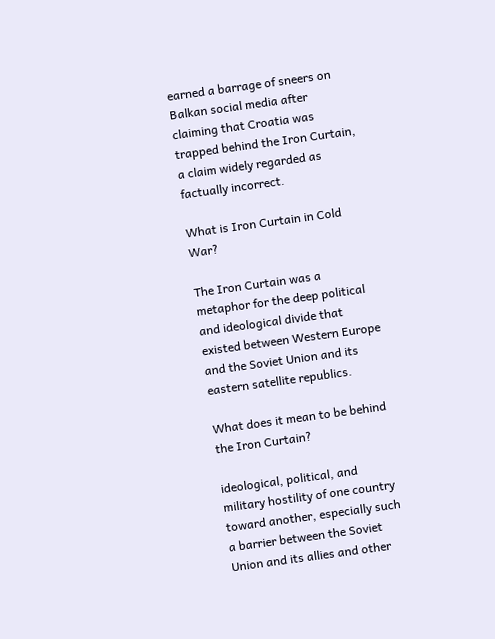earned a barrage of sneers on Balkan social media after claiming that Croatia was trapped behind the Iron Curtain, a claim widely regarded as factually incorrect.

What is Iron Curtain in Cold War?

The Iron Curtain was a metaphor for the deep political and ideological divide that existed between Western Europe and the Soviet Union and its eastern satellite republics.

What does it mean to be behind the Iron Curtain?

ideological, political, and military hostility of one country toward another, especially such a barrier between the Soviet Union and its allies and other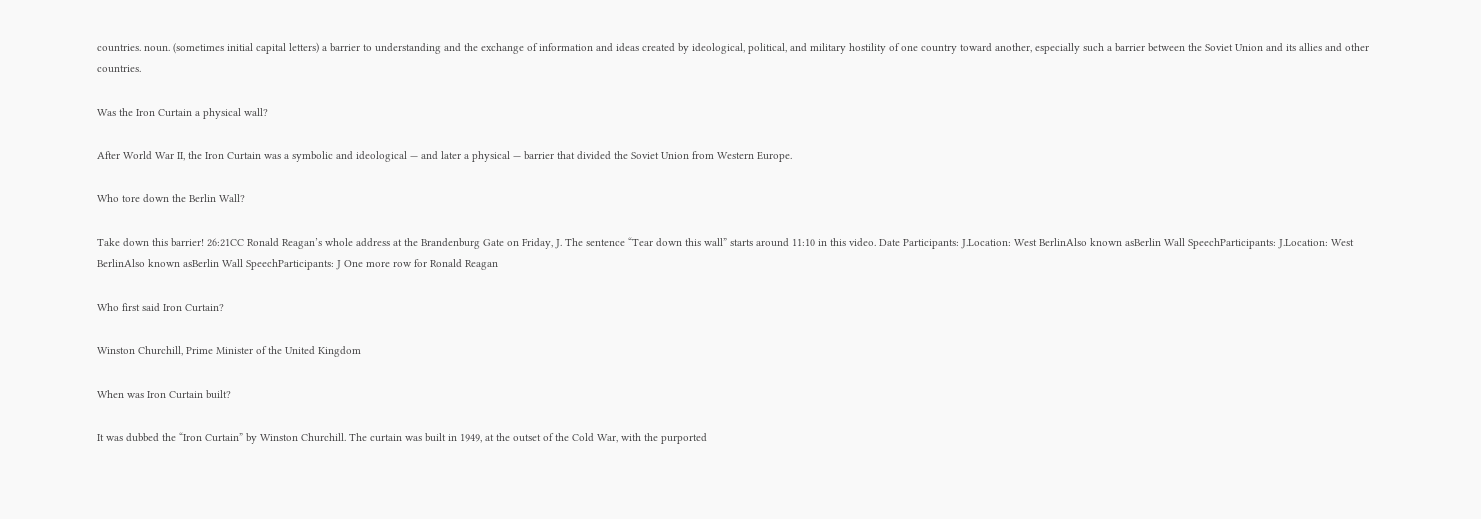countries. noun. (sometimes initial capital letters) a barrier to understanding and the exchange of information and ideas created by ideological, political, and military hostility of one country toward another, especially such a barrier between the Soviet Union and its allies and other countries.

Was the Iron Curtain a physical wall?

After World War II, the Iron Curtain was a symbolic and ideological — and later a physical — barrier that divided the Soviet Union from Western Europe.

Who tore down the Berlin Wall?

Take down this barrier! 26:21CC Ronald Reagan’s whole address at the Brandenburg Gate on Friday, J. The sentence “Tear down this wall” starts around 11:10 in this video. Date Participants: J.Location: West BerlinAlso known asBerlin Wall SpeechParticipants: J.Location: West BerlinAlso known asBerlin Wall SpeechParticipants: J One more row for Ronald Reagan

Who first said Iron Curtain?

Winston Churchill, Prime Minister of the United Kingdom

When was Iron Curtain built?

It was dubbed the “Iron Curtain” by Winston Churchill. The curtain was built in 1949, at the outset of the Cold War, with the purported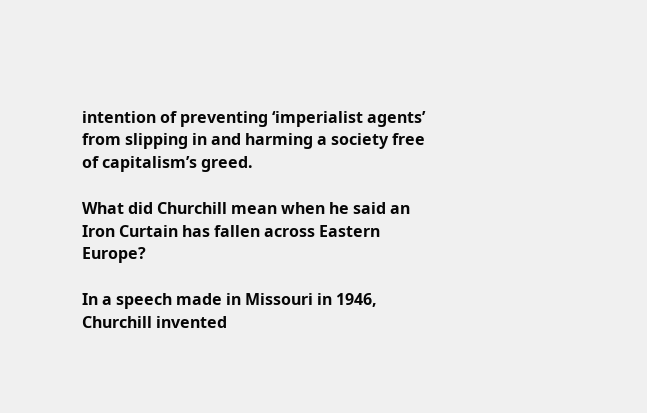intention of preventing ‘imperialist agents’ from slipping in and harming a society free of capitalism’s greed.

What did Churchill mean when he said an Iron Curtain has fallen across Eastern Europe?

In a speech made in Missouri in 1946, Churchill invented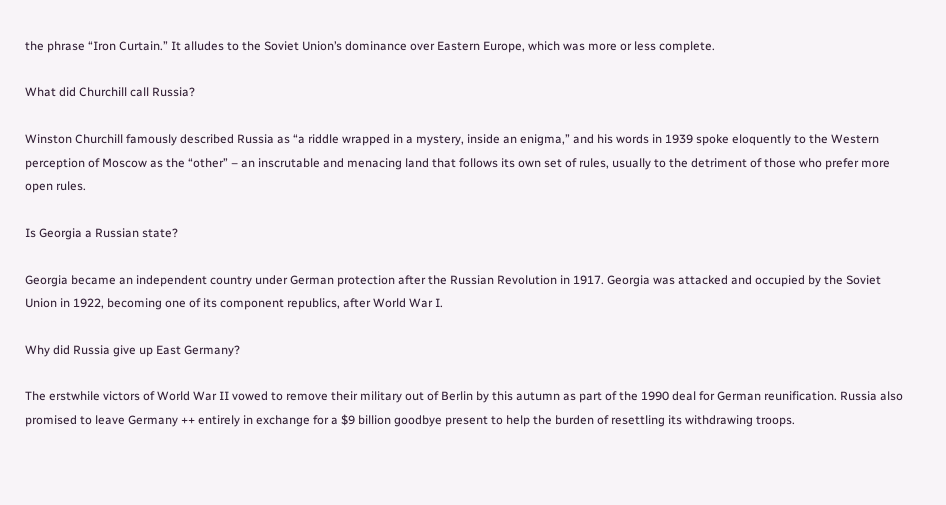the phrase “Iron Curtain.” It alludes to the Soviet Union’s dominance over Eastern Europe, which was more or less complete.

What did Churchill call Russia?

Winston Churchill famously described Russia as “a riddle wrapped in a mystery, inside an enigma,” and his words in 1939 spoke eloquently to the Western perception of Moscow as the “other” – an inscrutable and menacing land that follows its own set of rules, usually to the detriment of those who prefer more open rules.

Is Georgia a Russian state?

Georgia became an independent country under German protection after the Russian Revolution in 1917. Georgia was attacked and occupied by the Soviet Union in 1922, becoming one of its component republics, after World War I.

Why did Russia give up East Germany?

The erstwhile victors of World War II vowed to remove their military out of Berlin by this autumn as part of the 1990 deal for German reunification. Russia also promised to leave Germany ++ entirely in exchange for a $9 billion goodbye present to help the burden of resettling its withdrawing troops.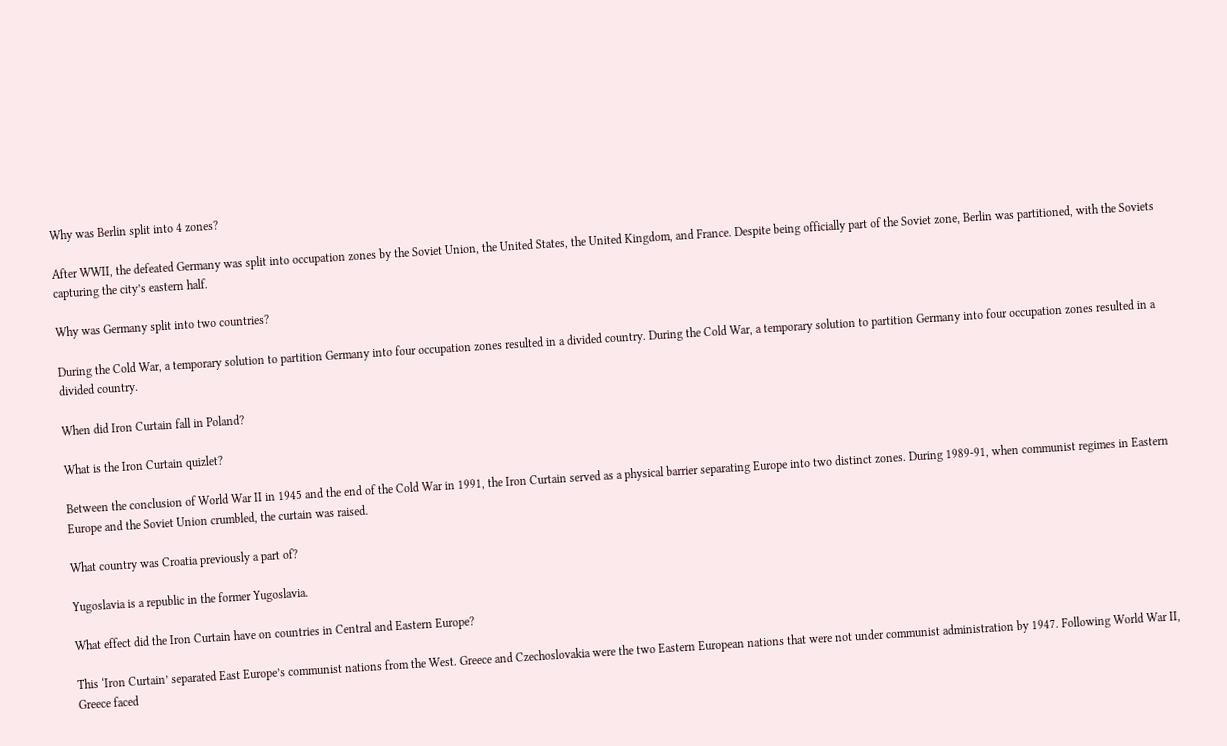Why was Berlin split into 4 zones?

After WWII, the defeated Germany was split into occupation zones by the Soviet Union, the United States, the United Kingdom, and France. Despite being officially part of the Soviet zone, Berlin was partitioned, with the Soviets capturing the city’s eastern half.

Why was Germany split into two countries?

During the Cold War, a temporary solution to partition Germany into four occupation zones resulted in a divided country. During the Cold War, a temporary solution to partition Germany into four occupation zones resulted in a divided country.

When did Iron Curtain fall in Poland?

What is the Iron Curtain quizlet?

Between the conclusion of World War II in 1945 and the end of the Cold War in 1991, the Iron Curtain served as a physical barrier separating Europe into two distinct zones. During 1989-91, when communist regimes in Eastern Europe and the Soviet Union crumbled, the curtain was raised.

What country was Croatia previously a part of?

Yugoslavia is a republic in the former Yugoslavia.

What effect did the Iron Curtain have on countries in Central and Eastern Europe?

This ‘Iron Curtain’ separated East Europe’s communist nations from the West. Greece and Czechoslovakia were the two Eastern European nations that were not under communist administration by 1947. Following World War II, Greece faced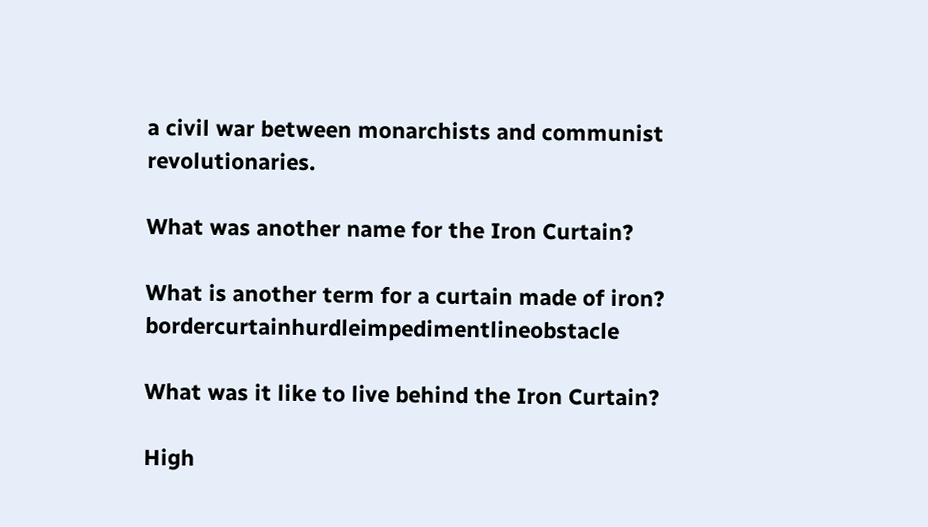a civil war between monarchists and communist revolutionaries.

What was another name for the Iron Curtain?

What is another term for a curtain made of iron? bordercurtainhurdleimpedimentlineobstacle

What was it like to live behind the Iron Curtain?

High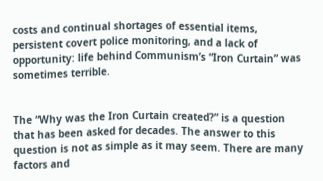costs and continual shortages of essential items, persistent covert police monitoring, and a lack of opportunity: life behind Communism’s “Iron Curtain” was sometimes terrible.


The “Why was the Iron Curtain created?” is a question that has been asked for decades. The answer to this question is not as simple as it may seem. There are many factors and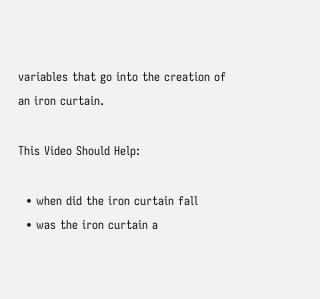variables that go into the creation of an iron curtain.

This Video Should Help:

  • when did the iron curtain fall
  • was the iron curtain a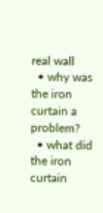real wall
  • why was the iron curtain a problem?
  • what did the iron curtain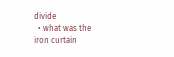divide
  • what was the iron curtain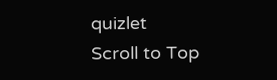quizlet
Scroll to Top